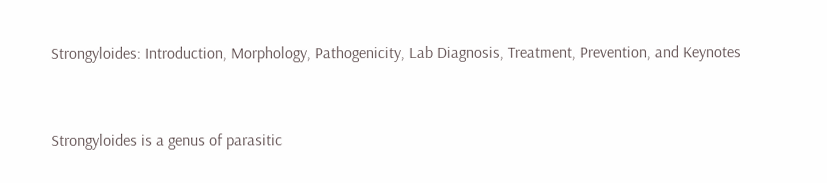Strongyloides: Introduction, Morphology, Pathogenicity, Lab Diagnosis, Treatment, Prevention, and Keynotes


Strongyloides is a genus of parasitic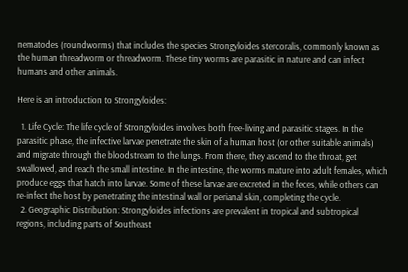nematodes (roundworms) that includes the species Strongyloides stercoralis, commonly known as the human threadworm or threadworm. These tiny worms are parasitic in nature and can infect humans and other animals.

Here is an introduction to Strongyloides:

  1. Life Cycle: The life cycle of Strongyloides involves both free-living and parasitic stages. In the parasitic phase, the infective larvae penetrate the skin of a human host (or other suitable animals) and migrate through the bloodstream to the lungs. From there, they ascend to the throat, get swallowed, and reach the small intestine. In the intestine, the worms mature into adult females, which produce eggs that hatch into larvae. Some of these larvae are excreted in the feces, while others can re-infect the host by penetrating the intestinal wall or perianal skin, completing the cycle.
  2. Geographic Distribution: Strongyloides infections are prevalent in tropical and subtropical regions, including parts of Southeast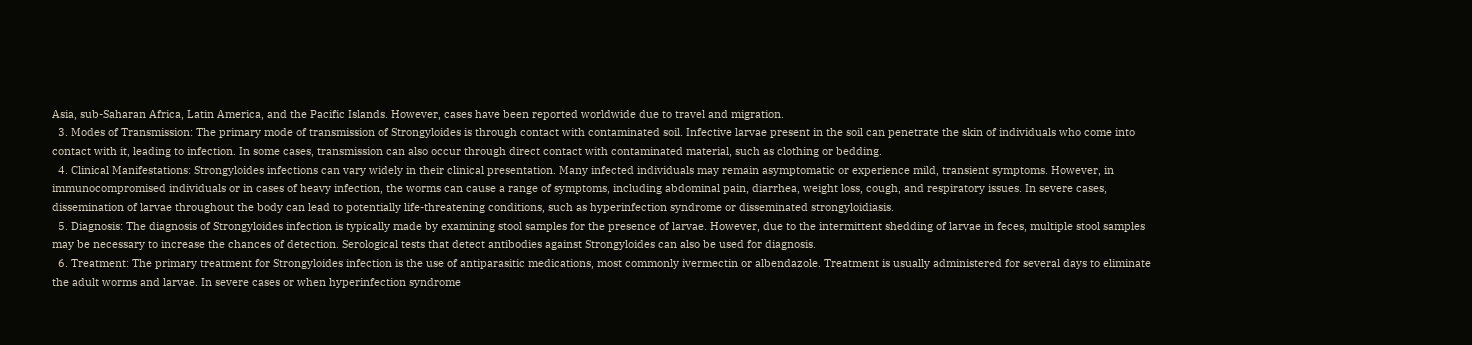Asia, sub-Saharan Africa, Latin America, and the Pacific Islands. However, cases have been reported worldwide due to travel and migration.
  3. Modes of Transmission: The primary mode of transmission of Strongyloides is through contact with contaminated soil. Infective larvae present in the soil can penetrate the skin of individuals who come into contact with it, leading to infection. In some cases, transmission can also occur through direct contact with contaminated material, such as clothing or bedding.
  4. Clinical Manifestations: Strongyloides infections can vary widely in their clinical presentation. Many infected individuals may remain asymptomatic or experience mild, transient symptoms. However, in immunocompromised individuals or in cases of heavy infection, the worms can cause a range of symptoms, including abdominal pain, diarrhea, weight loss, cough, and respiratory issues. In severe cases, dissemination of larvae throughout the body can lead to potentially life-threatening conditions, such as hyperinfection syndrome or disseminated strongyloidiasis.
  5. Diagnosis: The diagnosis of Strongyloides infection is typically made by examining stool samples for the presence of larvae. However, due to the intermittent shedding of larvae in feces, multiple stool samples may be necessary to increase the chances of detection. Serological tests that detect antibodies against Strongyloides can also be used for diagnosis.
  6. Treatment: The primary treatment for Strongyloides infection is the use of antiparasitic medications, most commonly ivermectin or albendazole. Treatment is usually administered for several days to eliminate the adult worms and larvae. In severe cases or when hyperinfection syndrome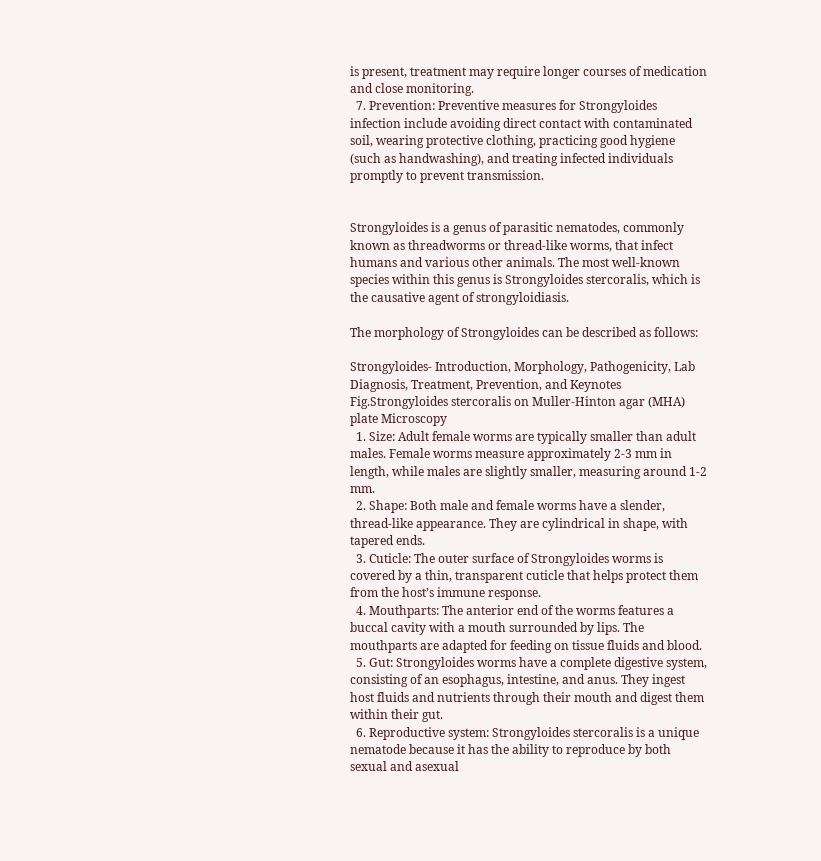is present, treatment may require longer courses of medication and close monitoring.
  7. Prevention: Preventive measures for Strongyloides infection include avoiding direct contact with contaminated soil, wearing protective clothing, practicing good hygiene (such as handwashing), and treating infected individuals promptly to prevent transmission.


Strongyloides is a genus of parasitic nematodes, commonly known as threadworms or thread-like worms, that infect humans and various other animals. The most well-known species within this genus is Strongyloides stercoralis, which is the causative agent of strongyloidiasis.

The morphology of Strongyloides can be described as follows:

Strongyloides- Introduction, Morphology, Pathogenicity, Lab Diagnosis, Treatment, Prevention, and Keynotes
Fig.Strongyloides stercoralis on Muller-Hinton agar (MHA) plate Microscopy
  1. Size: Adult female worms are typically smaller than adult males. Female worms measure approximately 2-3 mm in length, while males are slightly smaller, measuring around 1-2 mm.
  2. Shape: Both male and female worms have a slender, thread-like appearance. They are cylindrical in shape, with tapered ends.
  3. Cuticle: The outer surface of Strongyloides worms is covered by a thin, transparent cuticle that helps protect them from the host’s immune response.
  4. Mouthparts: The anterior end of the worms features a buccal cavity with a mouth surrounded by lips. The mouthparts are adapted for feeding on tissue fluids and blood.
  5. Gut: Strongyloides worms have a complete digestive system, consisting of an esophagus, intestine, and anus. They ingest host fluids and nutrients through their mouth and digest them within their gut.
  6. Reproductive system: Strongyloides stercoralis is a unique nematode because it has the ability to reproduce by both sexual and asexual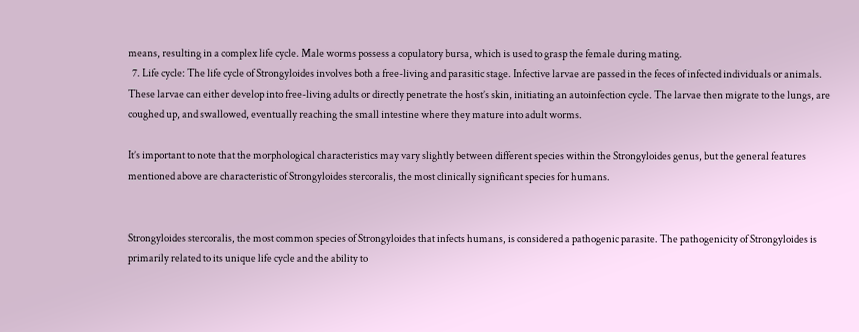means, resulting in a complex life cycle. Male worms possess a copulatory bursa, which is used to grasp the female during mating.
  7. Life cycle: The life cycle of Strongyloides involves both a free-living and parasitic stage. Infective larvae are passed in the feces of infected individuals or animals. These larvae can either develop into free-living adults or directly penetrate the host’s skin, initiating an autoinfection cycle. The larvae then migrate to the lungs, are coughed up, and swallowed, eventually reaching the small intestine where they mature into adult worms.

It’s important to note that the morphological characteristics may vary slightly between different species within the Strongyloides genus, but the general features mentioned above are characteristic of Strongyloides stercoralis, the most clinically significant species for humans.


Strongyloides stercoralis, the most common species of Strongyloides that infects humans, is considered a pathogenic parasite. The pathogenicity of Strongyloides is primarily related to its unique life cycle and the ability to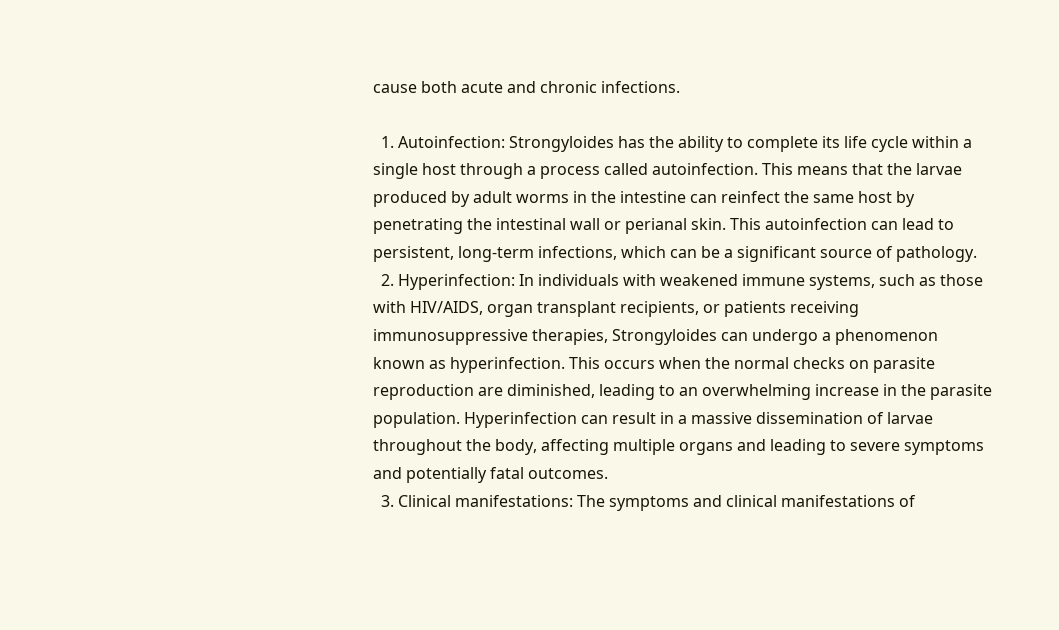cause both acute and chronic infections.

  1. Autoinfection: Strongyloides has the ability to complete its life cycle within a single host through a process called autoinfection. This means that the larvae produced by adult worms in the intestine can reinfect the same host by penetrating the intestinal wall or perianal skin. This autoinfection can lead to persistent, long-term infections, which can be a significant source of pathology.
  2. Hyperinfection: In individuals with weakened immune systems, such as those with HIV/AIDS, organ transplant recipients, or patients receiving immunosuppressive therapies, Strongyloides can undergo a phenomenon known as hyperinfection. This occurs when the normal checks on parasite reproduction are diminished, leading to an overwhelming increase in the parasite population. Hyperinfection can result in a massive dissemination of larvae throughout the body, affecting multiple organs and leading to severe symptoms and potentially fatal outcomes.
  3. Clinical manifestations: The symptoms and clinical manifestations of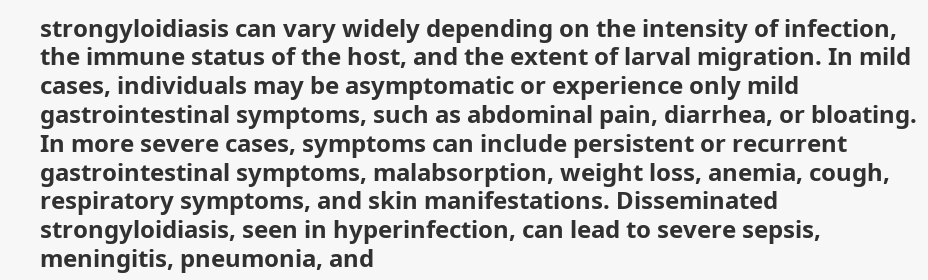strongyloidiasis can vary widely depending on the intensity of infection, the immune status of the host, and the extent of larval migration. In mild cases, individuals may be asymptomatic or experience only mild gastrointestinal symptoms, such as abdominal pain, diarrhea, or bloating. In more severe cases, symptoms can include persistent or recurrent gastrointestinal symptoms, malabsorption, weight loss, anemia, cough, respiratory symptoms, and skin manifestations. Disseminated strongyloidiasis, seen in hyperinfection, can lead to severe sepsis, meningitis, pneumonia, and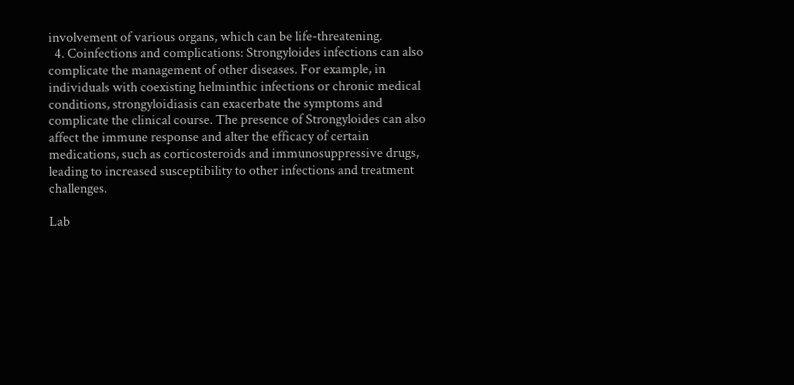involvement of various organs, which can be life-threatening.
  4. Coinfections and complications: Strongyloides infections can also complicate the management of other diseases. For example, in individuals with coexisting helminthic infections or chronic medical conditions, strongyloidiasis can exacerbate the symptoms and complicate the clinical course. The presence of Strongyloides can also affect the immune response and alter the efficacy of certain medications, such as corticosteroids and immunosuppressive drugs, leading to increased susceptibility to other infections and treatment challenges.

Lab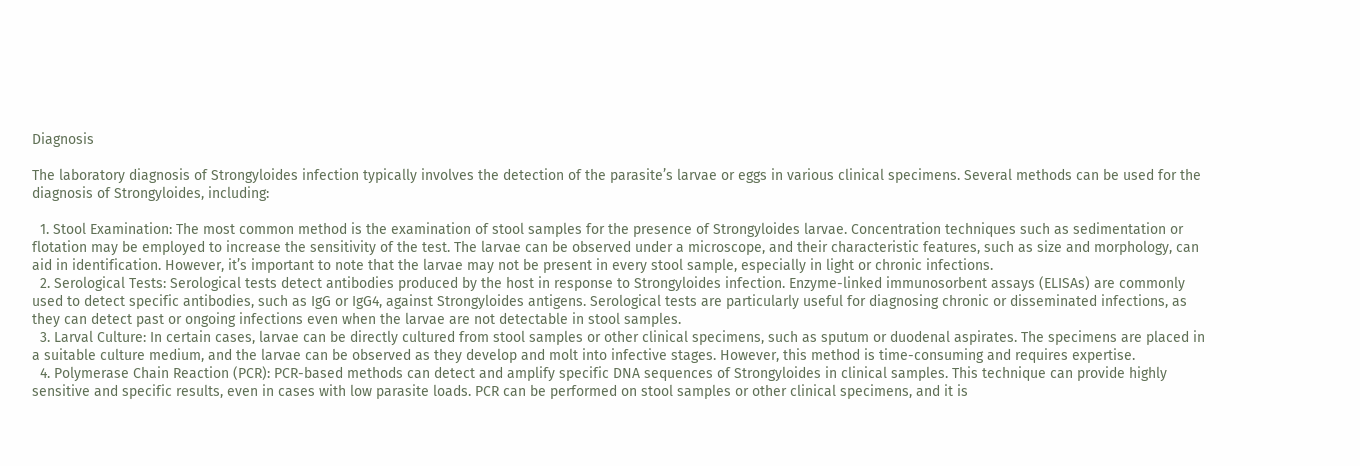Diagnosis

The laboratory diagnosis of Strongyloides infection typically involves the detection of the parasite’s larvae or eggs in various clinical specimens. Several methods can be used for the diagnosis of Strongyloides, including:

  1. Stool Examination: The most common method is the examination of stool samples for the presence of Strongyloides larvae. Concentration techniques such as sedimentation or flotation may be employed to increase the sensitivity of the test. The larvae can be observed under a microscope, and their characteristic features, such as size and morphology, can aid in identification. However, it’s important to note that the larvae may not be present in every stool sample, especially in light or chronic infections.
  2. Serological Tests: Serological tests detect antibodies produced by the host in response to Strongyloides infection. Enzyme-linked immunosorbent assays (ELISAs) are commonly used to detect specific antibodies, such as IgG or IgG4, against Strongyloides antigens. Serological tests are particularly useful for diagnosing chronic or disseminated infections, as they can detect past or ongoing infections even when the larvae are not detectable in stool samples.
  3. Larval Culture: In certain cases, larvae can be directly cultured from stool samples or other clinical specimens, such as sputum or duodenal aspirates. The specimens are placed in a suitable culture medium, and the larvae can be observed as they develop and molt into infective stages. However, this method is time-consuming and requires expertise.
  4. Polymerase Chain Reaction (PCR): PCR-based methods can detect and amplify specific DNA sequences of Strongyloides in clinical samples. This technique can provide highly sensitive and specific results, even in cases with low parasite loads. PCR can be performed on stool samples or other clinical specimens, and it is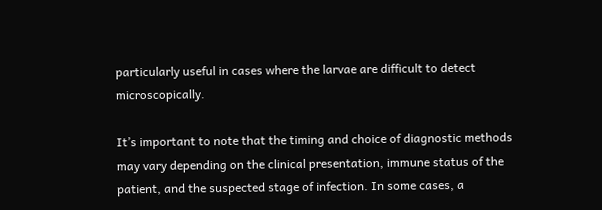particularly useful in cases where the larvae are difficult to detect microscopically.

It’s important to note that the timing and choice of diagnostic methods may vary depending on the clinical presentation, immune status of the patient, and the suspected stage of infection. In some cases, a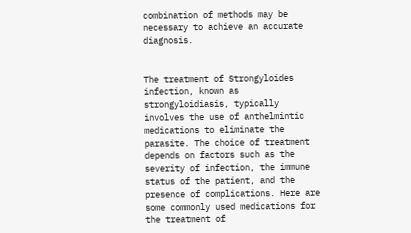combination of methods may be necessary to achieve an accurate diagnosis.


The treatment of Strongyloides infection, known as strongyloidiasis, typically involves the use of anthelmintic medications to eliminate the parasite. The choice of treatment depends on factors such as the severity of infection, the immune status of the patient, and the presence of complications. Here are some commonly used medications for the treatment of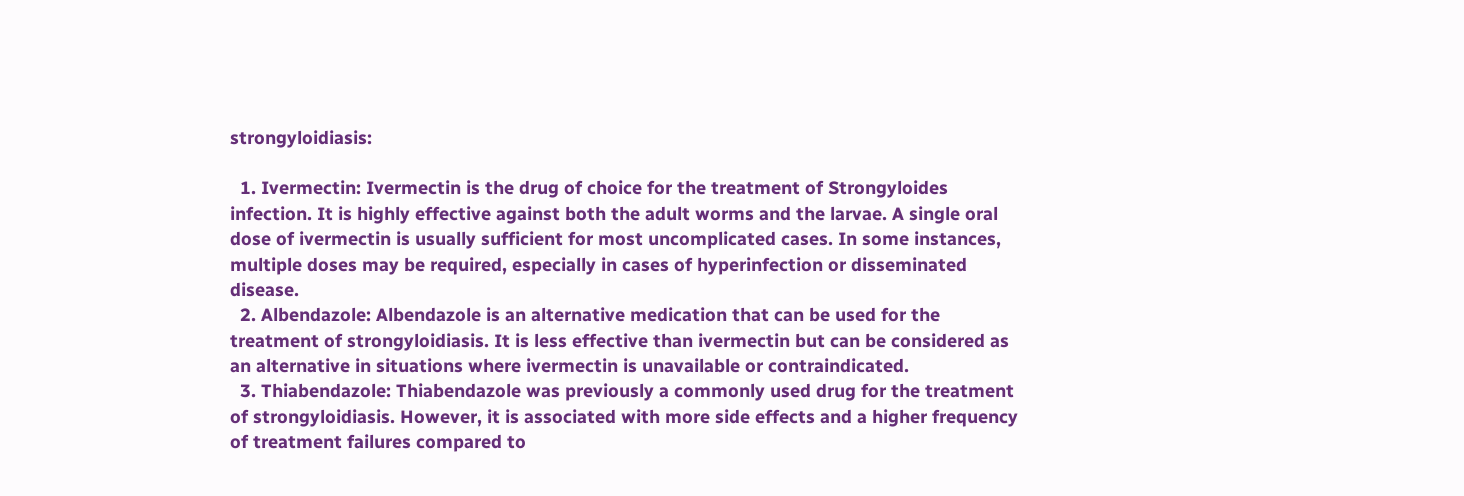strongyloidiasis:

  1. Ivermectin: Ivermectin is the drug of choice for the treatment of Strongyloides infection. It is highly effective against both the adult worms and the larvae. A single oral dose of ivermectin is usually sufficient for most uncomplicated cases. In some instances, multiple doses may be required, especially in cases of hyperinfection or disseminated disease.
  2. Albendazole: Albendazole is an alternative medication that can be used for the treatment of strongyloidiasis. It is less effective than ivermectin but can be considered as an alternative in situations where ivermectin is unavailable or contraindicated.
  3. Thiabendazole: Thiabendazole was previously a commonly used drug for the treatment of strongyloidiasis. However, it is associated with more side effects and a higher frequency of treatment failures compared to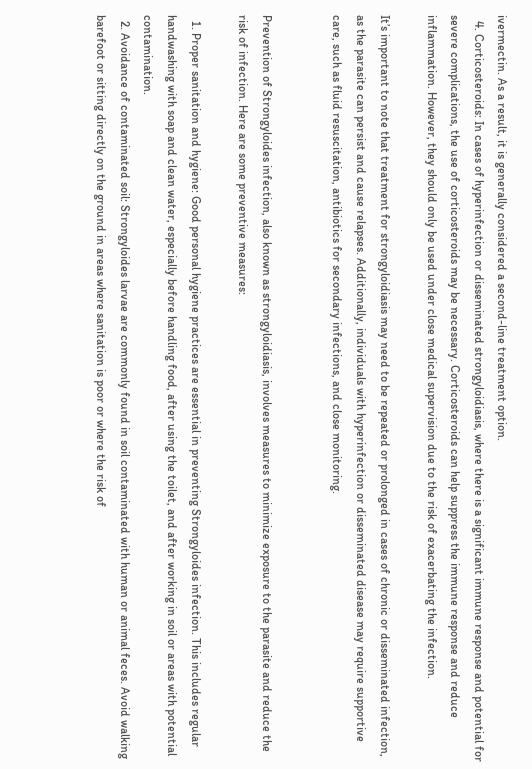ivermectin. As a result, it is generally considered a second-line treatment option.
  4. Corticosteroids: In cases of hyperinfection or disseminated strongyloidiasis, where there is a significant immune response and potential for severe complications, the use of corticosteroids may be necessary. Corticosteroids can help suppress the immune response and reduce inflammation. However, they should only be used under close medical supervision due to the risk of exacerbating the infection.

It’s important to note that treatment for strongyloidiasis may need to be repeated or prolonged in cases of chronic or disseminated infection, as the parasite can persist and cause relapses. Additionally, individuals with hyperinfection or disseminated disease may require supportive care, such as fluid resuscitation, antibiotics for secondary infections, and close monitoring.


Prevention of Strongyloides infection, also known as strongyloidiasis, involves measures to minimize exposure to the parasite and reduce the risk of infection. Here are some preventive measures:

  1. Proper sanitation and hygiene: Good personal hygiene practices are essential in preventing Strongyloides infection. This includes regular handwashing with soap and clean water, especially before handling food, after using the toilet, and after working in soil or areas with potential contamination.
  2. Avoidance of contaminated soil: Strongyloides larvae are commonly found in soil contaminated with human or animal feces. Avoid walking barefoot or sitting directly on the ground in areas where sanitation is poor or where the risk of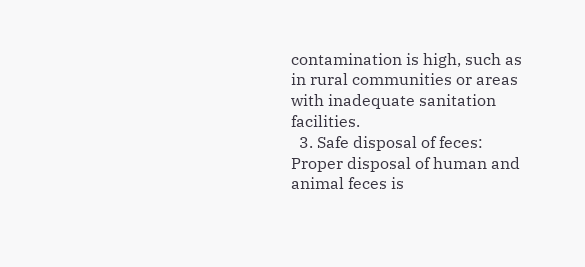contamination is high, such as in rural communities or areas with inadequate sanitation facilities.
  3. Safe disposal of feces: Proper disposal of human and animal feces is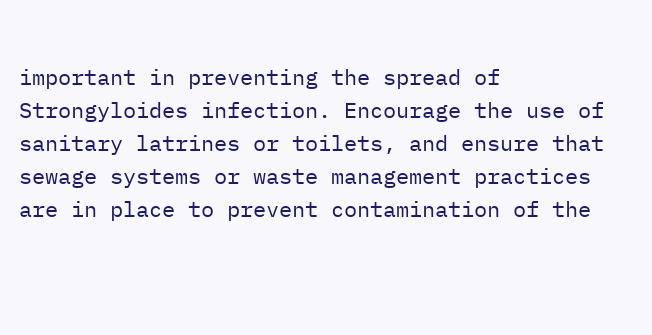important in preventing the spread of Strongyloides infection. Encourage the use of sanitary latrines or toilets, and ensure that sewage systems or waste management practices are in place to prevent contamination of the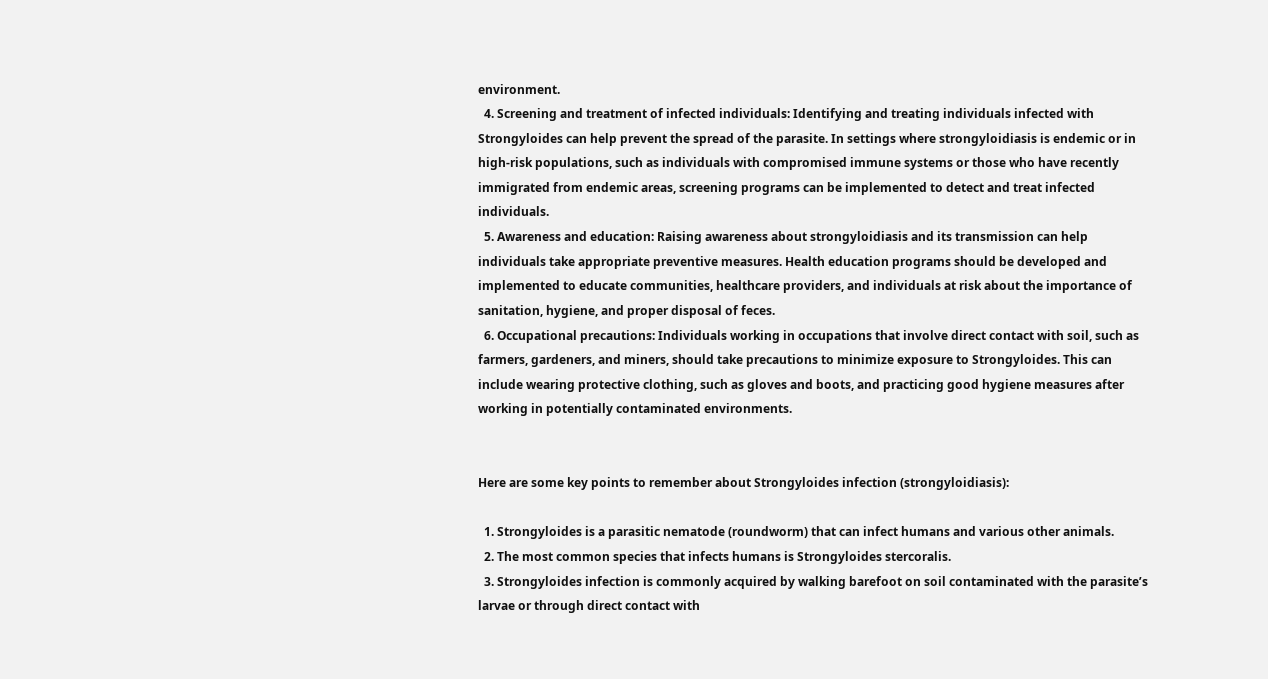environment.
  4. Screening and treatment of infected individuals: Identifying and treating individuals infected with Strongyloides can help prevent the spread of the parasite. In settings where strongyloidiasis is endemic or in high-risk populations, such as individuals with compromised immune systems or those who have recently immigrated from endemic areas, screening programs can be implemented to detect and treat infected individuals.
  5. Awareness and education: Raising awareness about strongyloidiasis and its transmission can help individuals take appropriate preventive measures. Health education programs should be developed and implemented to educate communities, healthcare providers, and individuals at risk about the importance of sanitation, hygiene, and proper disposal of feces.
  6. Occupational precautions: Individuals working in occupations that involve direct contact with soil, such as farmers, gardeners, and miners, should take precautions to minimize exposure to Strongyloides. This can include wearing protective clothing, such as gloves and boots, and practicing good hygiene measures after working in potentially contaminated environments.


Here are some key points to remember about Strongyloides infection (strongyloidiasis):

  1. Strongyloides is a parasitic nematode (roundworm) that can infect humans and various other animals.
  2. The most common species that infects humans is Strongyloides stercoralis.
  3. Strongyloides infection is commonly acquired by walking barefoot on soil contaminated with the parasite’s larvae or through direct contact with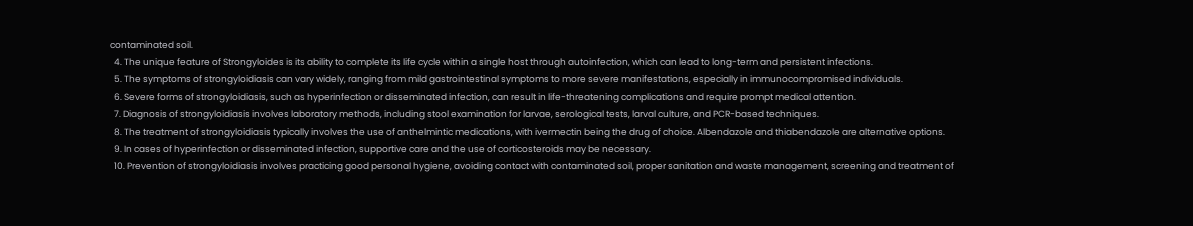contaminated soil.
  4. The unique feature of Strongyloides is its ability to complete its life cycle within a single host through autoinfection, which can lead to long-term and persistent infections.
  5. The symptoms of strongyloidiasis can vary widely, ranging from mild gastrointestinal symptoms to more severe manifestations, especially in immunocompromised individuals.
  6. Severe forms of strongyloidiasis, such as hyperinfection or disseminated infection, can result in life-threatening complications and require prompt medical attention.
  7. Diagnosis of strongyloidiasis involves laboratory methods, including stool examination for larvae, serological tests, larval culture, and PCR-based techniques.
  8. The treatment of strongyloidiasis typically involves the use of anthelmintic medications, with ivermectin being the drug of choice. Albendazole and thiabendazole are alternative options.
  9. In cases of hyperinfection or disseminated infection, supportive care and the use of corticosteroids may be necessary.
  10. Prevention of strongyloidiasis involves practicing good personal hygiene, avoiding contact with contaminated soil, proper sanitation and waste management, screening and treatment of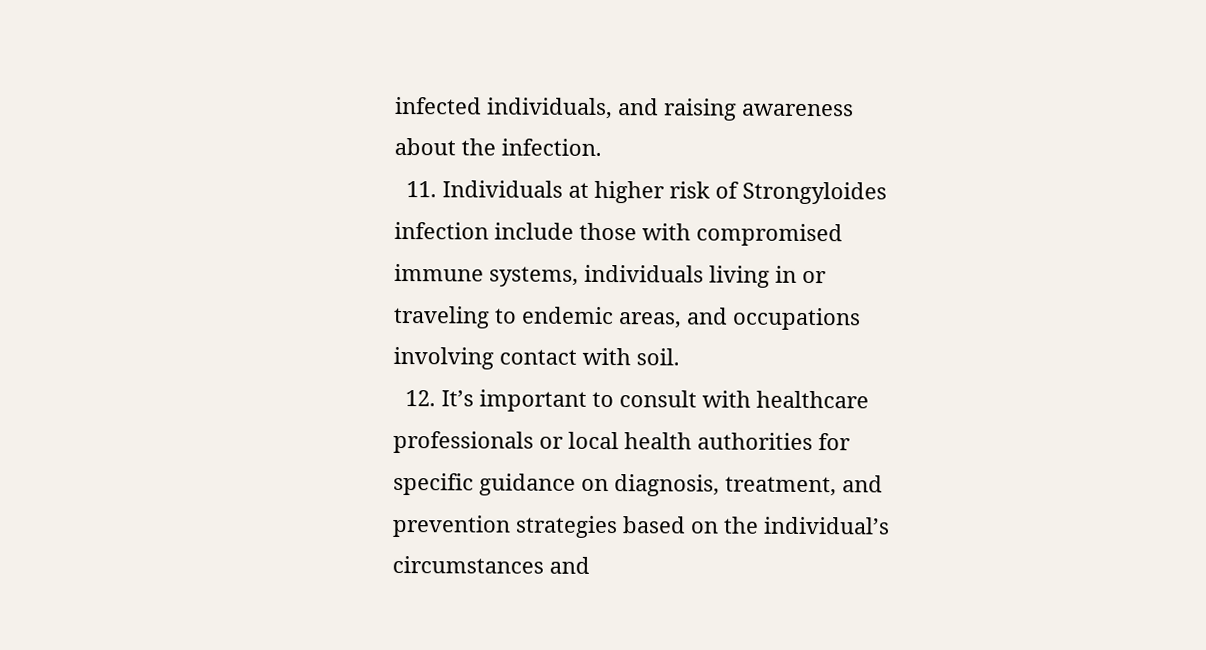infected individuals, and raising awareness about the infection.
  11. Individuals at higher risk of Strongyloides infection include those with compromised immune systems, individuals living in or traveling to endemic areas, and occupations involving contact with soil.
  12. It’s important to consult with healthcare professionals or local health authorities for specific guidance on diagnosis, treatment, and prevention strategies based on the individual’s circumstances and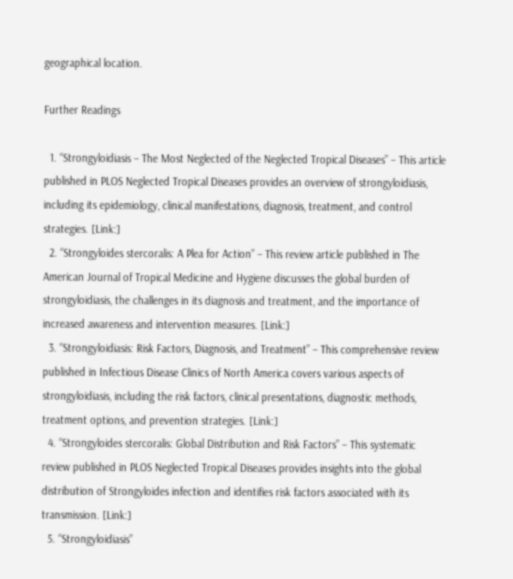geographical location.

Further Readings

  1. “Strongyloidiasis – The Most Neglected of the Neglected Tropical Diseases” – This article published in PLOS Neglected Tropical Diseases provides an overview of strongyloidiasis, including its epidemiology, clinical manifestations, diagnosis, treatment, and control strategies. [Link:]
  2. “Strongyloides stercoralis: A Plea for Action” – This review article published in The American Journal of Tropical Medicine and Hygiene discusses the global burden of strongyloidiasis, the challenges in its diagnosis and treatment, and the importance of increased awareness and intervention measures. [Link:]
  3. “Strongyloidiasis: Risk Factors, Diagnosis, and Treatment” – This comprehensive review published in Infectious Disease Clinics of North America covers various aspects of strongyloidiasis, including the risk factors, clinical presentations, diagnostic methods, treatment options, and prevention strategies. [Link:]
  4. “Strongyloides stercoralis: Global Distribution and Risk Factors” – This systematic review published in PLOS Neglected Tropical Diseases provides insights into the global distribution of Strongyloides infection and identifies risk factors associated with its transmission. [Link:]
  5. “Strongyloidiasis”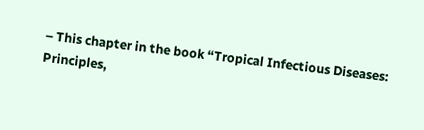– This chapter in the book “Tropical Infectious Diseases: Principles,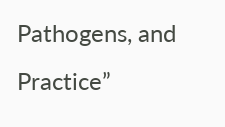Pathogens, and Practice”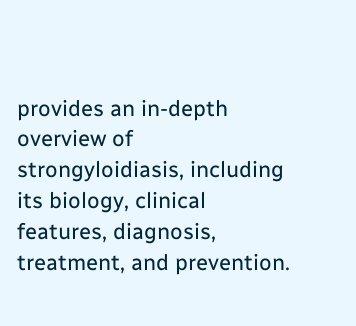provides an in-depth overview of strongyloidiasis, including its biology, clinical features, diagnosis, treatment, and prevention.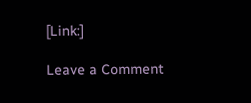[Link:]

Leave a Comment